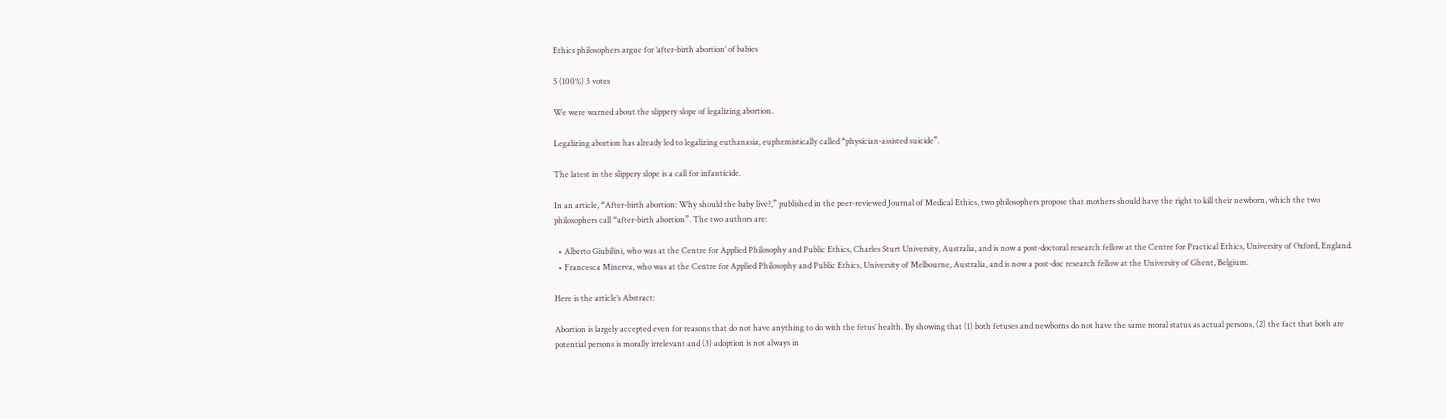Ethics philosophers argue for ‘after-birth abortion’ of babies

5 (100%) 3 votes

We were warned about the slippery slope of legalizing abortion.

Legalizing abortion has already led to legalizing euthanasia, euphemistically called “physician-assisted suicide”.

The latest in the slippery slope is a call for infanticide.

In an article, “After-birth abortion: Why should the baby live?,” published in the peer-reviewed Journal of Medical Ethics, two philosophers propose that mothers should have the right to kill their newborn, which the two philosophers call “after-birth abortion”. The two authors are:

  • Alberto Giubilini, who was at the Centre for Applied Philosophy and Public Ethics, Charles Sturt University, Australia, and is now a post-doctoral research fellow at the Centre for Practical Ethics, University of Oxford, England.
  • Francesca Minerva, who was at the Centre for Applied Philosophy and Public Ethics, University of Melbourne, Australia, and is now a post-doc research fellow at the University of Ghent, Belgium.

Here is the article’s Abstract:

Abortion is largely accepted even for reasons that do not have anything to do with the fetus’ health. By showing that (1) both fetuses and newborns do not have the same moral status as actual persons, (2) the fact that both are potential persons is morally irrelevant and (3) adoption is not always in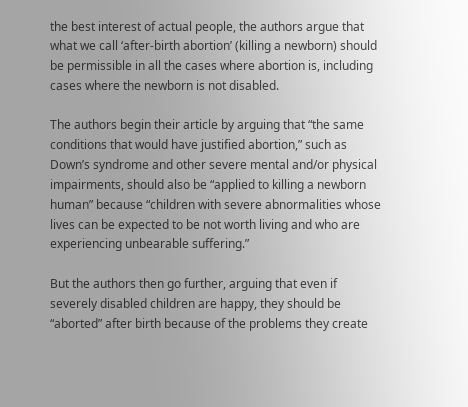the best interest of actual people, the authors argue that what we call ‘after-birth abortion’ (killing a newborn) should be permissible in all the cases where abortion is, including cases where the newborn is not disabled.

The authors begin their article by arguing that “the same conditions that would have justified abortion,” such as Down’s syndrome and other severe mental and/or physical impairments, should also be “applied to killing a newborn human” because “children with severe abnormalities whose lives can be expected to be not worth living and who are experiencing unbearable suffering.”

But the authors then go further, arguing that even if severely disabled children are happy, they should be “aborted” after birth because of the problems they create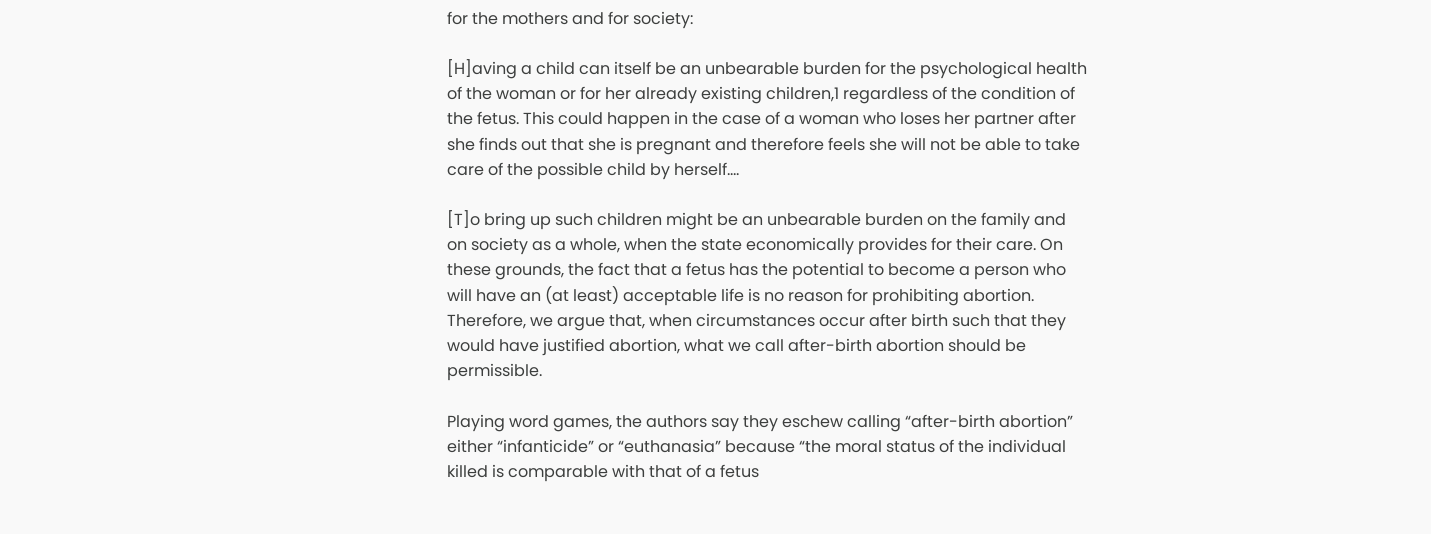for the mothers and for society:

[H]aving a child can itself be an unbearable burden for the psychological health of the woman or for her already existing children,1 regardless of the condition of the fetus. This could happen in the case of a woman who loses her partner after she finds out that she is pregnant and therefore feels she will not be able to take care of the possible child by herself….

[T]o bring up such children might be an unbearable burden on the family and on society as a whole, when the state economically provides for their care. On these grounds, the fact that a fetus has the potential to become a person who will have an (at least) acceptable life is no reason for prohibiting abortion. Therefore, we argue that, when circumstances occur after birth such that they would have justified abortion, what we call after-birth abortion should be permissible.

Playing word games, the authors say they eschew calling “after-birth abortion” either “infanticide” or “euthanasia” because “the moral status of the individual killed is comparable with that of a fetus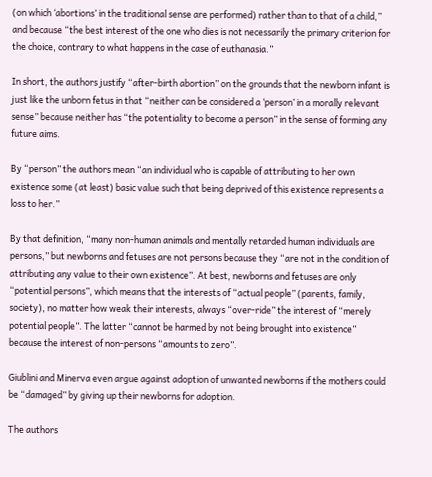(on which ‘abortions’ in the traditional sense are performed) rather than to that of a child,” and because “the best interest of the one who dies is not necessarily the primary criterion for the choice, contrary to what happens in the case of euthanasia.”

In short, the authors justify “after-birth abortion” on the grounds that the newborn infant is just like the unborn fetus in that “neither can be considered a ‘person’ in a morally relevant sense” because neither has “the potentiality to become a person” in the sense of forming any future aims.

By “person” the authors mean “an individual who is capable of attributing to her own existence some (at least) basic value such that being deprived of this existence represents a loss to her.”

By that definition, “many non-human animals and mentally retarded human individuals are persons,” but newborns and fetuses are not persons because they “are not in the condition of attributing any value to their own existence”. At best, newborns and fetuses are only “potential persons”, which means that the interests of “actual people” (parents, family, society), no matter how weak their interests, always “over-ride” the interest of “merely potential people”. The latter “cannot be harmed by not being brought into existence” because the interest of non-persons “amounts to zero”.

Giublini and Minerva even argue against adoption of unwanted newborns if the mothers could be “damaged” by giving up their newborns for adoption.

The authors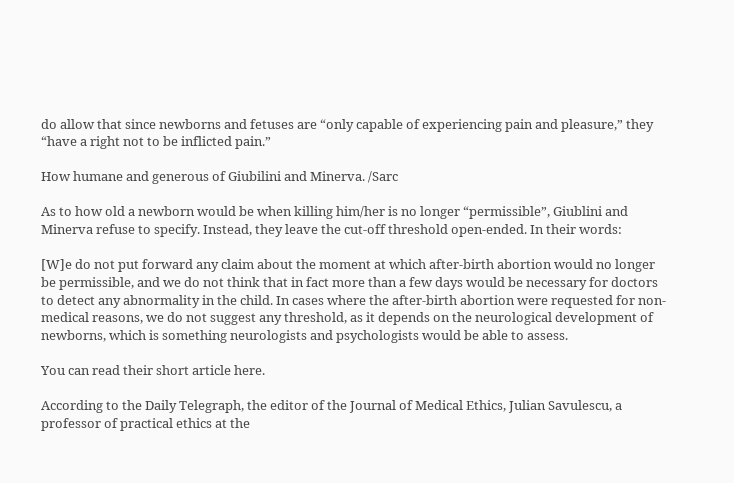do allow that since newborns and fetuses are “only capable of experiencing pain and pleasure,” they “have a right not to be inflicted pain.”

How humane and generous of Giubilini and Minerva. /Sarc

As to how old a newborn would be when killing him/her is no longer “permissible”, Giublini and Minerva refuse to specify. Instead, they leave the cut-off threshold open-ended. In their words:

[W]e do not put forward any claim about the moment at which after-birth abortion would no longer be permissible, and we do not think that in fact more than a few days would be necessary for doctors to detect any abnormality in the child. In cases where the after-birth abortion were requested for non-medical reasons, we do not suggest any threshold, as it depends on the neurological development of newborns, which is something neurologists and psychologists would be able to assess.

You can read their short article here.

According to the Daily Telegraph, the editor of the Journal of Medical Ethics, Julian Savulescu, a professor of practical ethics at the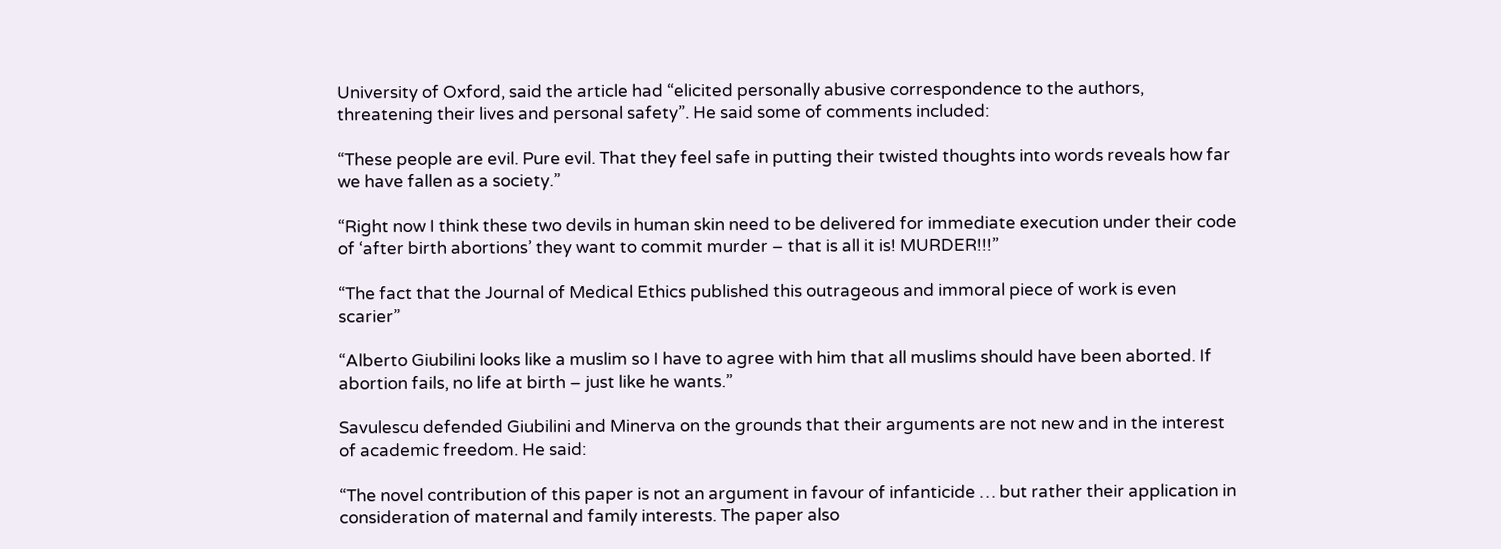University of Oxford, said the article had “elicited personally abusive correspondence to the authors, threatening their lives and personal safety”. He said some of comments included:

“These people are evil. Pure evil. That they feel safe in putting their twisted thoughts into words reveals how far we have fallen as a society.”

“Right now I think these two devils in human skin need to be delivered for immediate execution under their code of ‘after birth abortions’ they want to commit murder – that is all it is! MURDER!!!”

“The fact that the Journal of Medical Ethics published this outrageous and immoral piece of work is even scarier”

“Alberto Giubilini looks like a muslim so I have to agree with him that all muslims should have been aborted. If abortion fails, no life at birth – just like he wants.”

Savulescu defended Giubilini and Minerva on the grounds that their arguments are not new and in the interest of academic freedom. He said:

“The novel contribution of this paper is not an argument in favour of infanticide … but rather their application in consideration of maternal and family interests. The paper also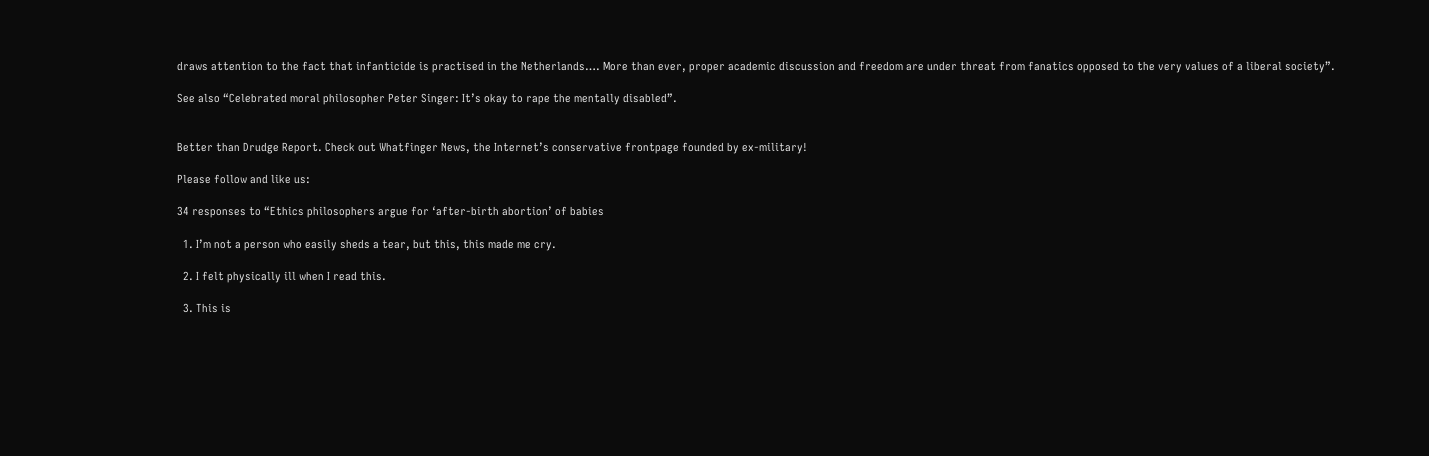draws attention to the fact that infanticide is practised in the Netherlands…. More than ever, proper academic discussion and freedom are under threat from fanatics opposed to the very values of a liberal society”.

See also “Celebrated moral philosopher Peter Singer: It’s okay to rape the mentally disabled”.


Better than Drudge Report. Check out Whatfinger News, the Internet’s conservative frontpage founded by ex-military!

Please follow and like us:

34 responses to “Ethics philosophers argue for ‘after-birth abortion’ of babies

  1. I’m not a person who easily sheds a tear, but this, this made me cry.

  2. I felt physically ill when I read this.

  3. This is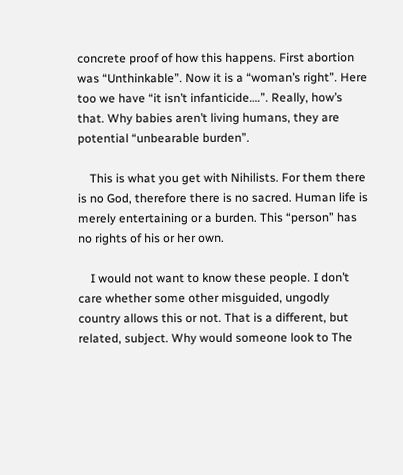concrete proof of how this happens. First abortion was “Unthinkable”. Now it is a “woman’s right”. Here too we have “it isn’t infanticide….”. Really, how’s that. Why babies aren’t living humans, they are potential “unbearable burden”.

    This is what you get with Nihilists. For them there is no God, therefore there is no sacred. Human life is merely entertaining or a burden. This “person” has no rights of his or her own.

    I would not want to know these people. I don’t care whether some other misguided, ungodly country allows this or not. That is a different, but related, subject. Why would someone look to The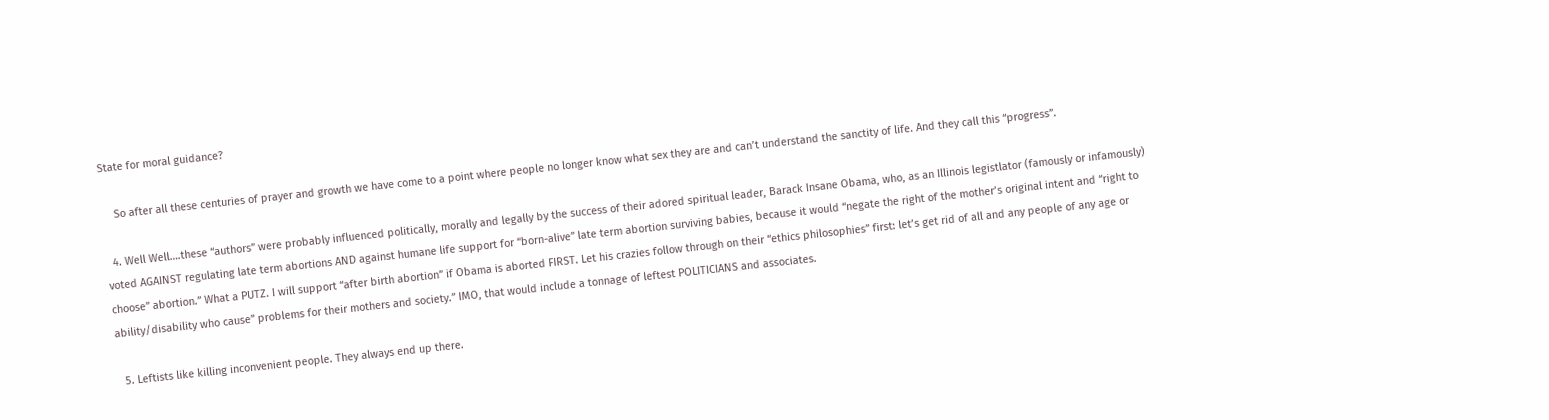State for moral guidance?

    So after all these centuries of prayer and growth we have come to a point where people no longer know what sex they are and can’t understand the sanctity of life. And they call this “progress”.

  4. Well Well….these “authors” were probably influenced politically, morally and legally by the success of their adored spiritual leader, Barack Insane Obama, who, as an Illinois legistlator (famously or infamously) voted AGAINST regulating late term abortions AND against humane life support for “born-alive” late term abortion surviving babies, because it would “negate the right of the mother’s original intent and “right to choose” abortion.” What a PUTZ. I will support “after birth abortion” if Obama is aborted FIRST. Let his crazies follow through on their “ethics philosophies” first: let’s get rid of all and any people of any age or ability/disability who cause” problems for their mothers and society.” IMO, that would include a tonnage of leftest POLITICIANS and associates.

  5. Leftists like killing inconvenient people. They always end up there.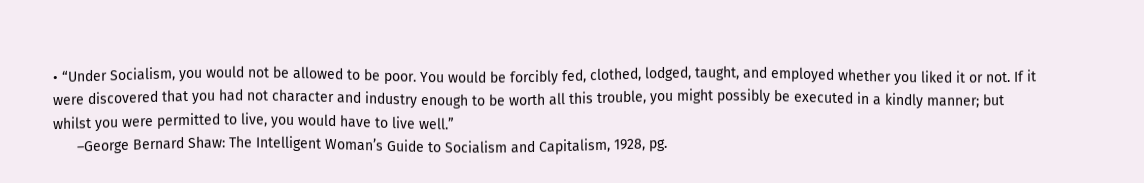• “Under Socialism, you would not be allowed to be poor. You would be forcibly fed, clothed, lodged, taught, and employed whether you liked it or not. If it were discovered that you had not character and industry enough to be worth all this trouble, you might possibly be executed in a kindly manner; but whilst you were permitted to live, you would have to live well.”
      –George Bernard Shaw: The Intelligent Woman’s Guide to Socialism and Capitalism, 1928, pg.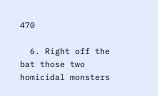470

  6. Right off the bat those two homicidal monsters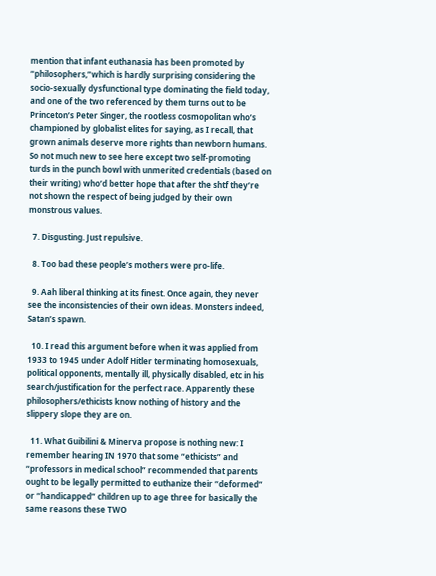mention that infant euthanasia has been promoted by “philosophers,”which is hardly surprising considering the socio-sexually dysfunctional type dominating the field today, and one of the two referenced by them turns out to be Princeton’s Peter Singer, the rootless cosmopolitan who’s championed by globalist elites for saying, as I recall, that grown animals deserve more rights than newborn humans. So not much new to see here except two self-promoting turds in the punch bowl with unmerited credentials (based on their writing) who’d better hope that after the shtf they’re not shown the respect of being judged by their own monstrous values.

  7. Disgusting. Just repulsive.

  8. Too bad these people’s mothers were pro-life.

  9. Aah liberal thinking at its finest. Once again, they never see the inconsistencies of their own ideas. Monsters indeed, Satan’s spawn.

  10. I read this argument before when it was applied from 1933 to 1945 under Adolf Hitler terminating homosexuals, political opponents, mentally ill, physically disabled, etc in his search/justification for the perfect race. Apparently these philosophers/ethicists know nothing of history and the slippery slope they are on.

  11. What Guibilini & Minerva propose is nothing new: I remember hearing IN 1970 that some “ethicists” and “professors in medical school” recommended that parents ought to be legally permitted to euthanize their “deformed” or “handicapped” children up to age three for basically the same reasons these TWO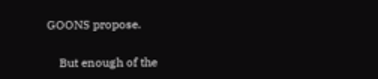GOONS propose.

    But enough of the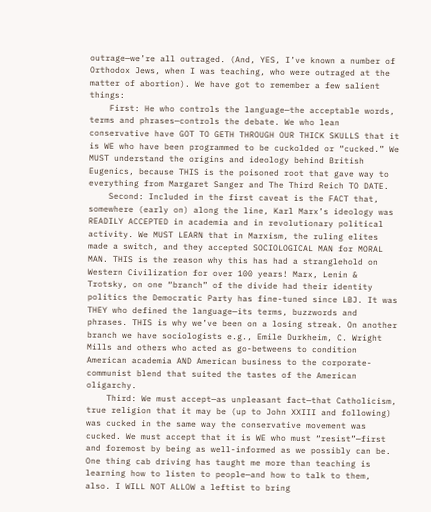outrage—we’re all outraged. (And, YES, I’ve known a number of Orthodox Jews, when I was teaching, who were outraged at the matter of abortion). We have got to remember a few salient things:
    First: He who controls the language—the acceptable words, terms and phrases—controls the debate. We who lean conservative have GOT TO GETH THROUGH OUR THICK SKULLS that it is WE who have been programmed to be cuckolded or “cucked.” We MUST understand the origins and ideology behind British Eugenics, because THIS is the poisoned root that gave way to everything from Margaret Sanger and The Third Reich TO DATE.
    Second: Included in the first caveat is the FACT that, somewhere (early on) along the line, Karl Marx’s ideology was READILY ACCEPTED in academia and in revolutionary political activity. We MUST LEARN that in Marxism, the ruling elites made a switch, and they accepted SOCIOLOGICAL MAN for MORAL MAN. THIS is the reason why this has had a stranglehold on Western Civilization for over 100 years! Marx, Lenin & Trotsky, on one “branch” of the divide had their identity politics the Democratic Party has fine-tuned since LBJ. It was THEY who defined the language—its terms, buzzwords and phrases. THIS is why we’ve been on a losing streak. On another branch we have sociologists e.g., Emile Durkheim, C. Wright Mills and others who acted as go-betweens to condition American academia AND American business to the corporate-communist blend that suited the tastes of the American oligarchy.
    Third: We must accept—as unpleasant fact—that Catholicism, true religion that it may be (up to John XXIII and following) was cucked in the same way the conservative movement was cucked. We must accept that it is WE who must “resist”—first and foremost by being as well-informed as we possibly can be. One thing cab driving has taught me more than teaching is learning how to listen to people—and how to talk to them, also. I WILL NOT ALLOW a leftist to bring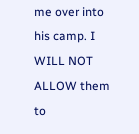me over into his camp. I WILL NOT ALLOW them to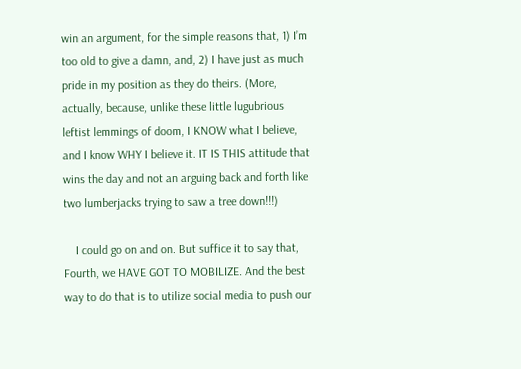win an argument, for the simple reasons that, 1) I’m too old to give a damn, and, 2) I have just as much pride in my position as they do theirs. (More, actually, because, unlike these little lugubrious leftist lemmings of doom, I KNOW what I believe, and I know WHY I believe it. IT IS THIS attitude that wins the day and not an arguing back and forth like two lumberjacks trying to saw a tree down!!!)

    I could go on and on. But suffice it to say that, Fourth, we HAVE GOT TO MOBILIZE. And the best way to do that is to utilize social media to push our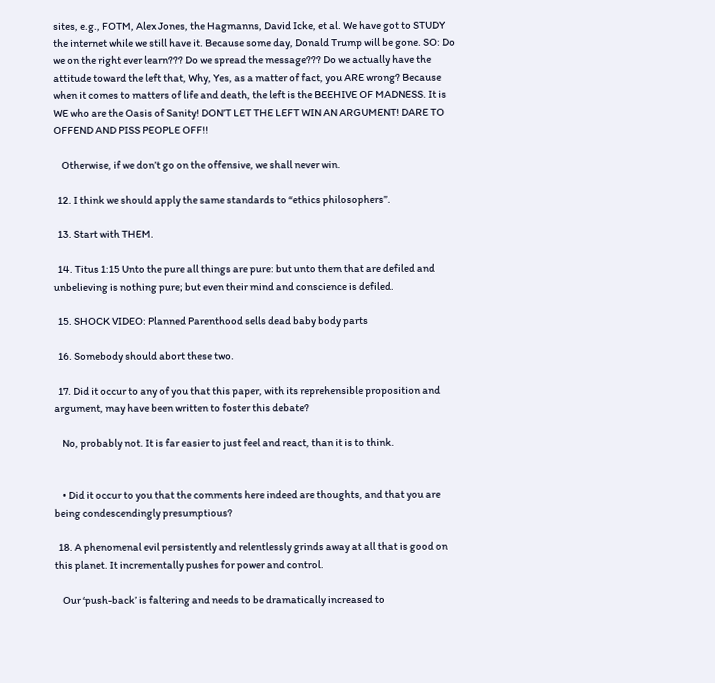sites, e.g., FOTM, Alex Jones, the Hagmanns, David Icke, et al. We have got to STUDY the internet while we still have it. Because some day, Donald Trump will be gone. SO: Do we on the right ever learn??? Do we spread the message??? Do we actually have the attitude toward the left that, Why, Yes, as a matter of fact, you ARE wrong? Because when it comes to matters of life and death, the left is the BEEHIVE OF MADNESS. It is WE who are the Oasis of Sanity! DON’T LET THE LEFT WIN AN ARGUMENT! DARE TO OFFEND AND PISS PEOPLE OFF!!

    Otherwise, if we don’t go on the offensive, we shall never win.

  12. I think we should apply the same standards to “ethics philosophers”.

  13. Start with THEM.

  14. Titus 1:15 Unto the pure all things are pure: but unto them that are defiled and unbelieving is nothing pure; but even their mind and conscience is defiled.

  15. SHOCK VIDEO: Planned Parenthood sells dead baby body parts

  16. Somebody should abort these two.

  17. Did it occur to any of you that this paper, with its reprehensible proposition and argument, may have been written to foster this debate?

    No, probably not. It is far easier to just feel and react, than it is to think.


    • Did it occur to you that the comments here indeed are thoughts, and that you are being condescendingly presumptious?

  18. A phenomenal evil persistently and relentlessly grinds away at all that is good on this planet. It incrementally pushes for power and control.

    Our ‘push-back’ is faltering and needs to be dramatically increased to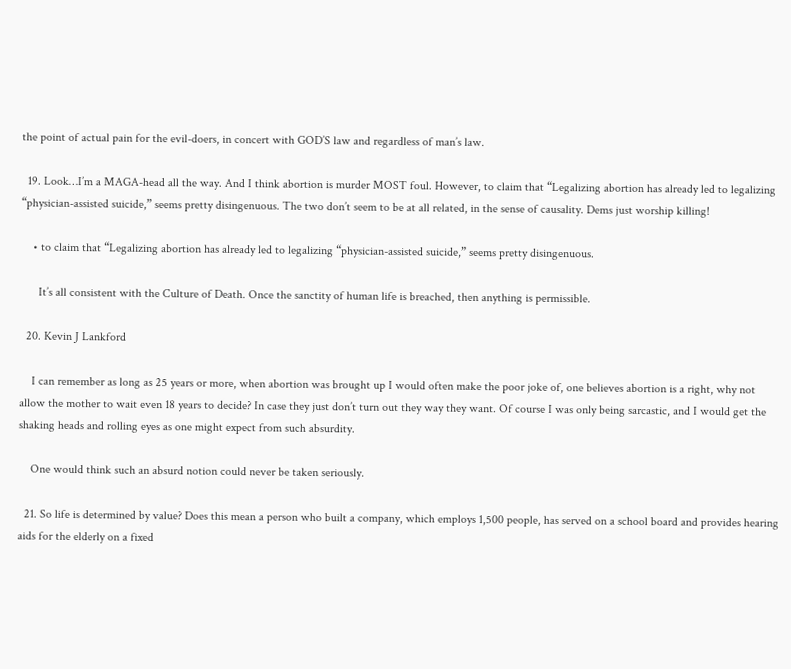the point of actual pain for the evil-doers, in concert with GOD’S law and regardless of man’s law.

  19. Look…I’m a MAGA-head all the way. And I think abortion is murder MOST foul. However, to claim that “Legalizing abortion has already led to legalizing “physician-assisted suicide,” seems pretty disingenuous. The two don’t seem to be at all related, in the sense of causality. Dems just worship killing!

    • to claim that “Legalizing abortion has already led to legalizing “physician-assisted suicide,” seems pretty disingenuous.

      It’s all consistent with the Culture of Death. Once the sanctity of human life is breached, then anything is permissible.

  20. Kevin J Lankford

    I can remember as long as 25 years or more, when abortion was brought up I would often make the poor joke of, one believes abortion is a right, why not allow the mother to wait even 18 years to decide? In case they just don’t turn out they way they want. Of course I was only being sarcastic, and I would get the shaking heads and rolling eyes as one might expect from such absurdity.

    One would think such an absurd notion could never be taken seriously.

  21. So life is determined by value? Does this mean a person who built a company, which employs 1,500 people, has served on a school board and provides hearing aids for the elderly on a fixed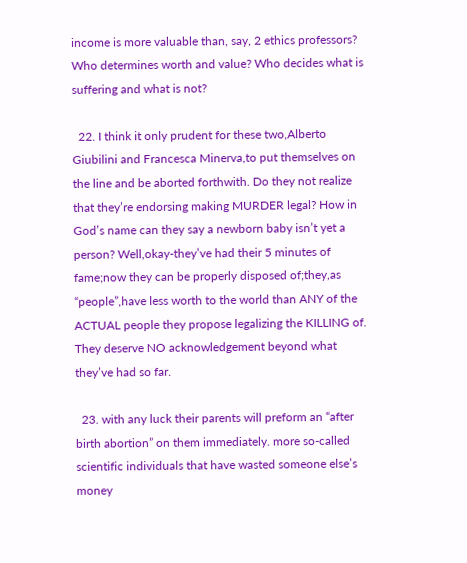income is more valuable than, say, 2 ethics professors? Who determines worth and value? Who decides what is suffering and what is not?

  22. I think it only prudent for these two,Alberto Giubilini and Francesca Minerva,to put themselves on the line and be aborted forthwith. Do they not realize that they’re endorsing making MURDER legal? How in God’s name can they say a newborn baby isn’t yet a person? Well,okay-they’ve had their 5 minutes of fame;now they can be properly disposed of;they,as “people”,have less worth to the world than ANY of the ACTUAL people they propose legalizing the KILLING of. They deserve NO acknowledgement beyond what they’ve had so far.

  23. with any luck their parents will preform an “after birth abortion” on them immediately. more so-called scientific individuals that have wasted someone else’s money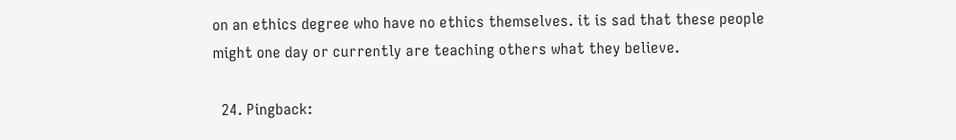on an ethics degree who have no ethics themselves. it is sad that these people might one day or currently are teaching others what they believe.

  24. Pingback: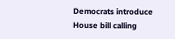Democrats introduce House bill calling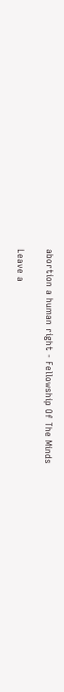abortion a human right - Fellowship Of The Minds

Leave a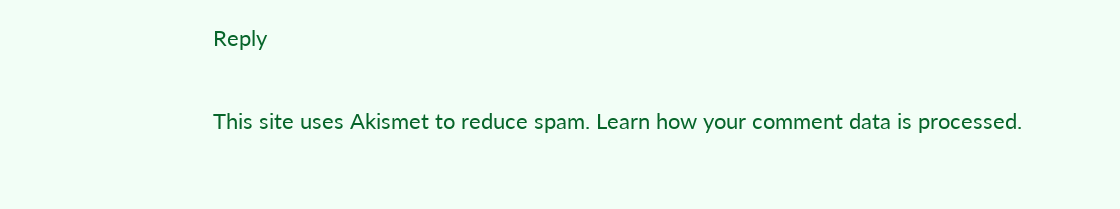Reply

This site uses Akismet to reduce spam. Learn how your comment data is processed.